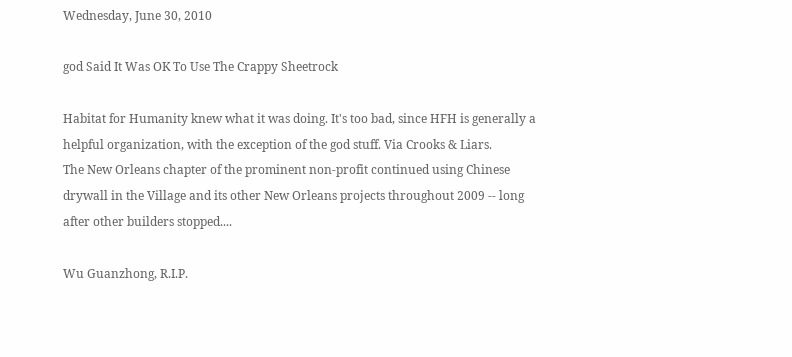Wednesday, June 30, 2010

god Said It Was OK To Use The Crappy Sheetrock

Habitat for Humanity knew what it was doing. It's too bad, since HFH is generally a helpful organization, with the exception of the god stuff. Via Crooks & Liars.
The New Orleans chapter of the prominent non-profit continued using Chinese drywall in the Village and its other New Orleans projects throughout 2009 -- long after other builders stopped....

Wu Guanzhong, R.I.P.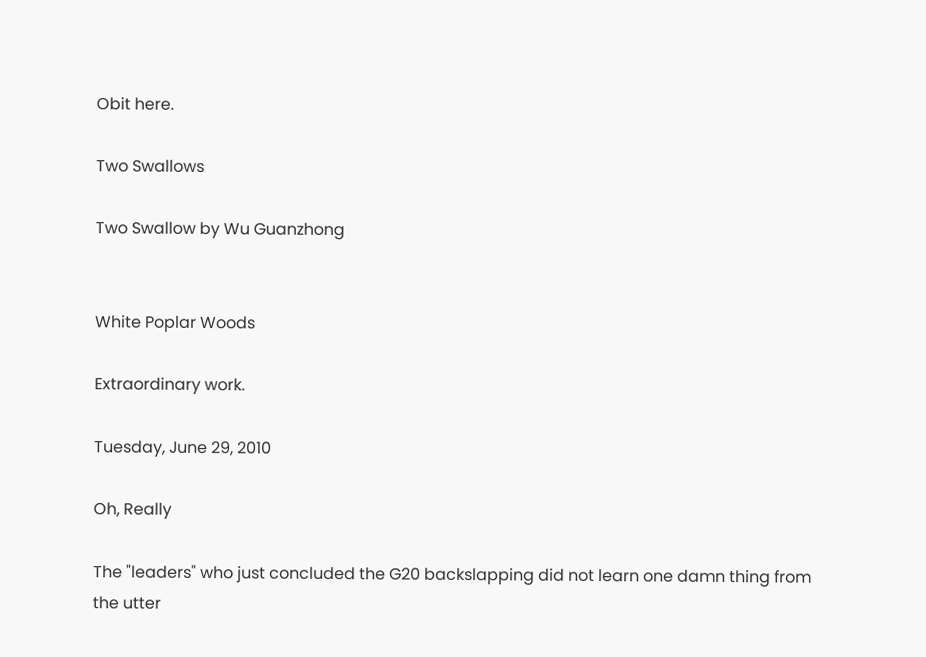Obit here.

Two Swallows

Two Swallow by Wu Guanzhong


White Poplar Woods

Extraordinary work.

Tuesday, June 29, 2010

Oh, Really

The "leaders" who just concluded the G20 backslapping did not learn one damn thing from the utter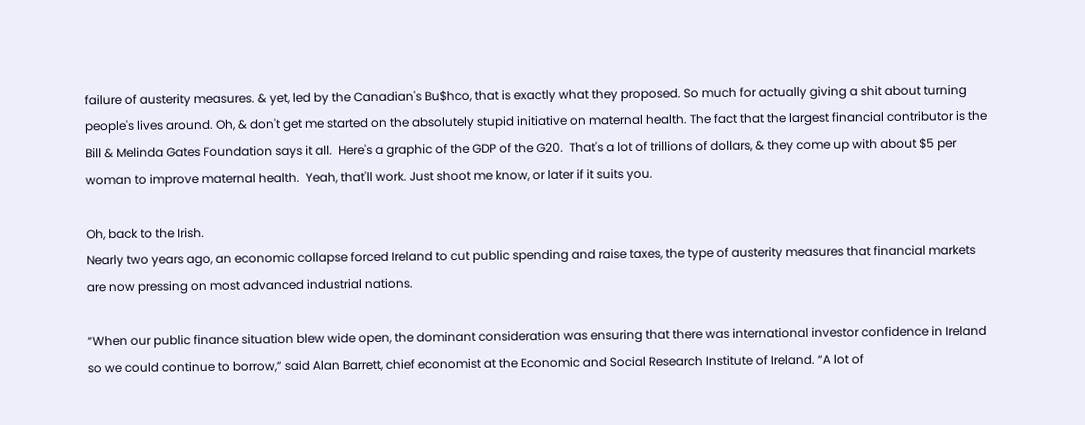failure of austerity measures. & yet, led by the Canadian's Bu$hco, that is exactly what they proposed. So much for actually giving a shit about turning people's lives around. Oh, & don't get me started on the absolutely stupid initiative on maternal health. The fact that the largest financial contributor is the Bill & Melinda Gates Foundation says it all.  Here's a graphic of the GDP of the G20.  That's a lot of trillions of dollars, & they come up with about $5 per woman to improve maternal health.  Yeah, that'll work. Just shoot me know, or later if it suits you.

Oh, back to the Irish.
Nearly two years ago, an economic collapse forced Ireland to cut public spending and raise taxes, the type of austerity measures that financial markets are now pressing on most advanced industrial nations.

“When our public finance situation blew wide open, the dominant consideration was ensuring that there was international investor confidence in Ireland so we could continue to borrow,” said Alan Barrett, chief economist at the Economic and Social Research Institute of Ireland. “A lot of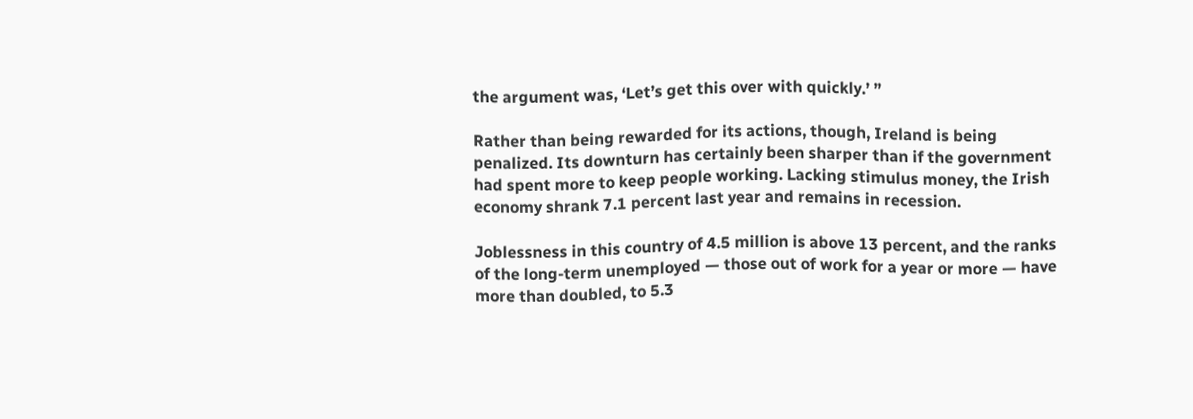the argument was, ‘Let’s get this over with quickly.’ ”

Rather than being rewarded for its actions, though, Ireland is being penalized. Its downturn has certainly been sharper than if the government had spent more to keep people working. Lacking stimulus money, the Irish economy shrank 7.1 percent last year and remains in recession.

Joblessness in this country of 4.5 million is above 13 percent, and the ranks of the long-term unemployed — those out of work for a year or more — have more than doubled, to 5.3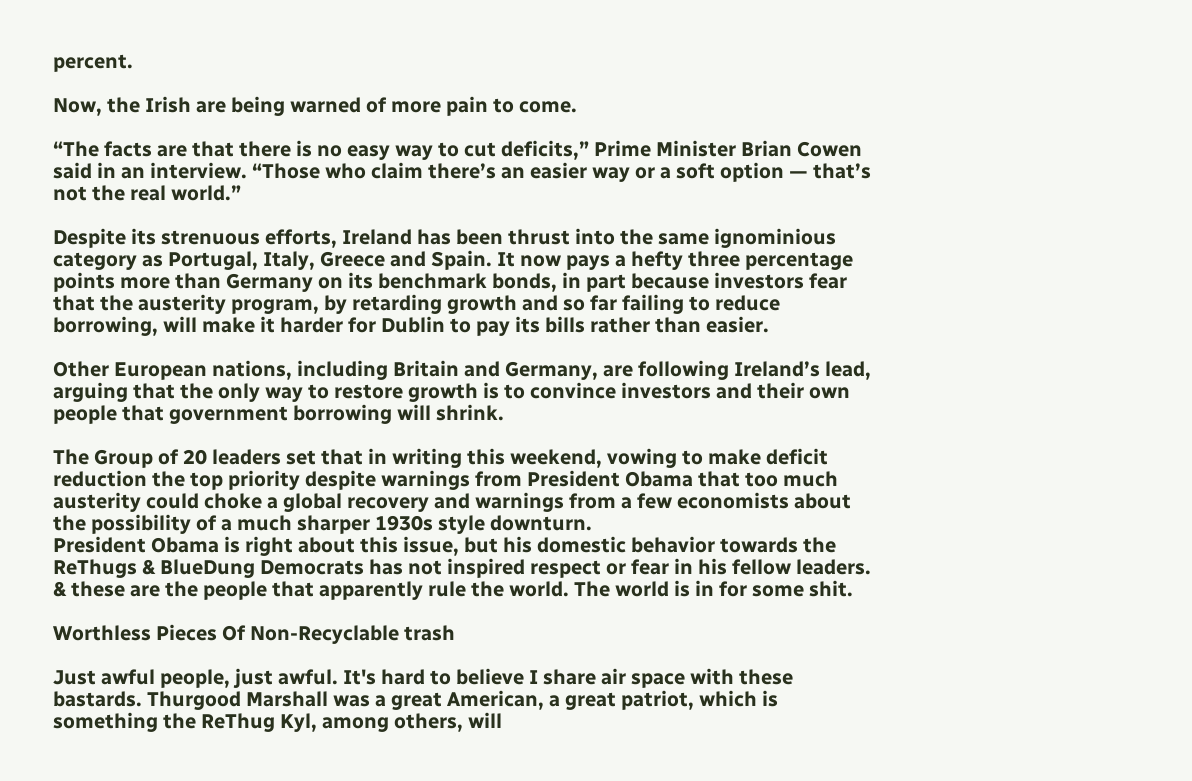percent.

Now, the Irish are being warned of more pain to come.

“The facts are that there is no easy way to cut deficits,” Prime Minister Brian Cowen said in an interview. “Those who claim there’s an easier way or a soft option — that’s not the real world.”

Despite its strenuous efforts, Ireland has been thrust into the same ignominious category as Portugal, Italy, Greece and Spain. It now pays a hefty three percentage points more than Germany on its benchmark bonds, in part because investors fear that the austerity program, by retarding growth and so far failing to reduce borrowing, will make it harder for Dublin to pay its bills rather than easier.

Other European nations, including Britain and Germany, are following Ireland’s lead, arguing that the only way to restore growth is to convince investors and their own people that government borrowing will shrink.

The Group of 20 leaders set that in writing this weekend, vowing to make deficit reduction the top priority despite warnings from President Obama that too much austerity could choke a global recovery and warnings from a few economists about the possibility of a much sharper 1930s style downturn.
President Obama is right about this issue, but his domestic behavior towards the ReThugs & BlueDung Democrats has not inspired respect or fear in his fellow leaders. & these are the people that apparently rule the world. The world is in for some shit.

Worthless Pieces Of Non-Recyclable trash

Just awful people, just awful. It's hard to believe I share air space with these bastards. Thurgood Marshall was a great American, a great patriot, which is something the ReThug Kyl, among others, will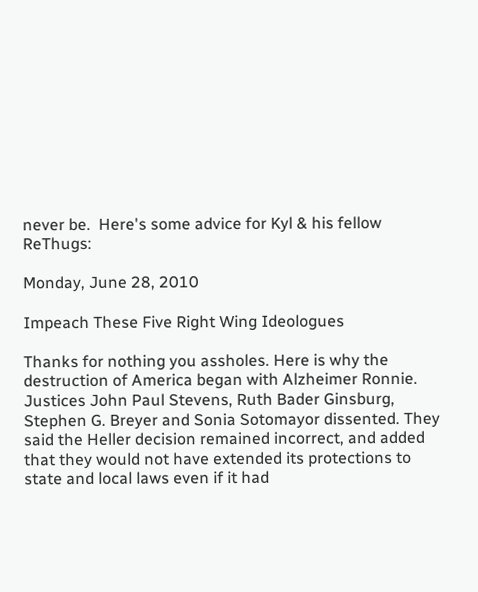never be.  Here's some advice for Kyl & his fellow ReThugs:

Monday, June 28, 2010

Impeach These Five Right Wing Ideologues

Thanks for nothing you assholes. Here is why the destruction of America began with Alzheimer Ronnie.
Justices John Paul Stevens, Ruth Bader Ginsburg, Stephen G. Breyer and Sonia Sotomayor dissented. They said the Heller decision remained incorrect, and added that they would not have extended its protections to state and local laws even if it had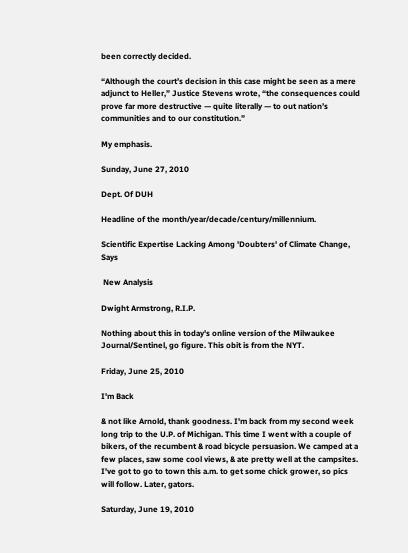been correctly decided.

“Although the court’s decision in this case might be seen as a mere adjunct to Heller,” Justice Stevens wrote, “the consequences could prove far more destructive — quite literally — to out nation’s communities and to our constitution.”

My emphasis.

Sunday, June 27, 2010

Dept. Of DUH

Headline of the month/year/decade/century/millennium.

Scientific Expertise Lacking Among 'Doubters' of Climate Change, Says

 New Analysis

Dwight Armstrong, R.I.P.

Nothing about this in today's online version of the Milwaukee Journal/Sentinel, go figure. This obit is from the NYT.

Friday, June 25, 2010

I'm Back

& not like Arnold, thank goodness. I'm back from my second week long trip to the U.P. of Michigan. This time I went with a couple of bikers, of the recumbent & road bicycle persuasion. We camped at a few places, saw some cool views, & ate pretty well at the campsites. I've got to go to town this a.m. to get some chick grower, so pics will follow. Later, gators.

Saturday, June 19, 2010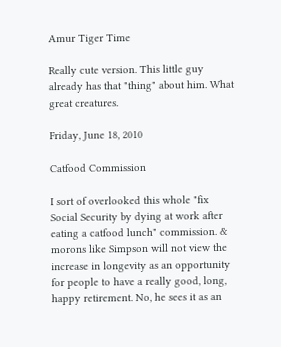Amur Tiger Time

Really cute version. This little guy already has that "thing" about him. What great creatures.

Friday, June 18, 2010

Catfood Commission

I sort of overlooked this whole "fix Social Security by dying at work after eating a catfood lunch" commission. & morons like Simpson will not view the increase in longevity as an opportunity for people to have a really good, long, happy retirement. No, he sees it as an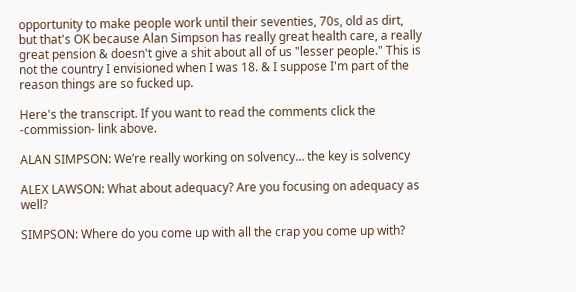opportunity to make people work until their seventies, 70s, old as dirt, but that's OK because Alan Simpson has really great health care, a really great pension & doesn't give a shit about all of us "lesser people." This is not the country I envisioned when I was 18. & I suppose I'm part of the reason things are so fucked up.

Here's the transcript. If you want to read the comments click the -commission- link above.

ALAN SIMPSON: We’re really working on solvency… the key is solvency

ALEX LAWSON: What about adequacy? Are you focusing on adequacy as well?

SIMPSON: Where do you come up with all the crap you come up with?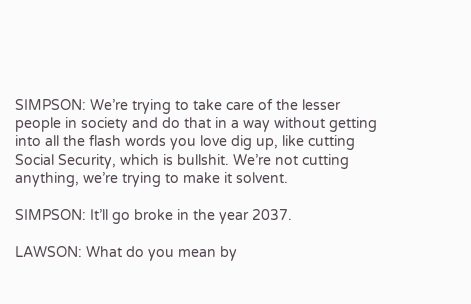SIMPSON: We’re trying to take care of the lesser people in society and do that in a way without getting into all the flash words you love dig up, like cutting Social Security, which is bullshit. We’re not cutting anything, we’re trying to make it solvent.

SIMPSON: It’ll go broke in the year 2037.

LAWSON: What do you mean by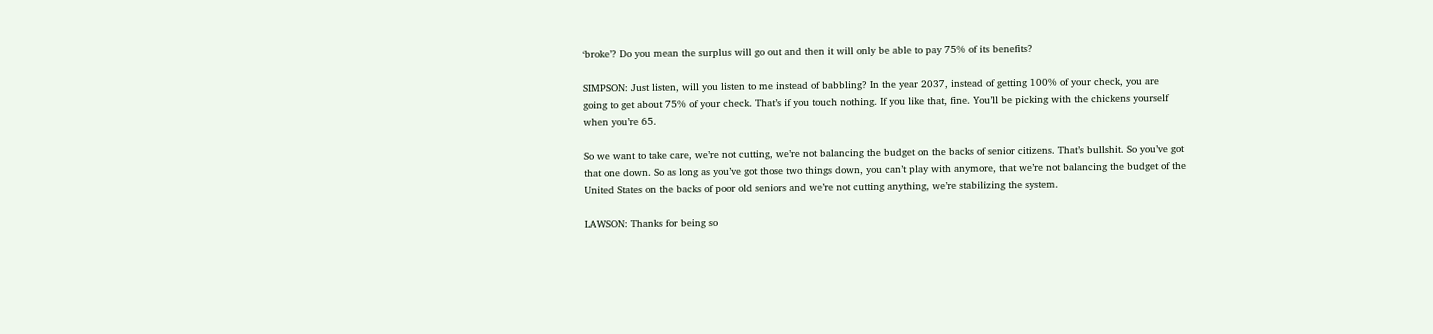‘broke’? Do you mean the surplus will go out and then it will only be able to pay 75% of its benefits?

SIMPSON: Just listen, will you listen to me instead of babbling? In the year 2037, instead of getting 100% of your check, you are going to get about 75% of your check. That’s if you touch nothing. If you like that, fine. You’ll be picking with the chickens yourself when you’re 65.

So we want to take care, we’re not cutting, we’re not balancing the budget on the backs of senior citizens. That’s bullshit. So you’ve got that one down. So as long as you’ve got those two things down, you can’t play with anymore, that we’re not balancing the budget of the United States on the backs of poor old seniors and we’re not cutting anything, we’re stabilizing the system.

LAWSON: Thanks for being so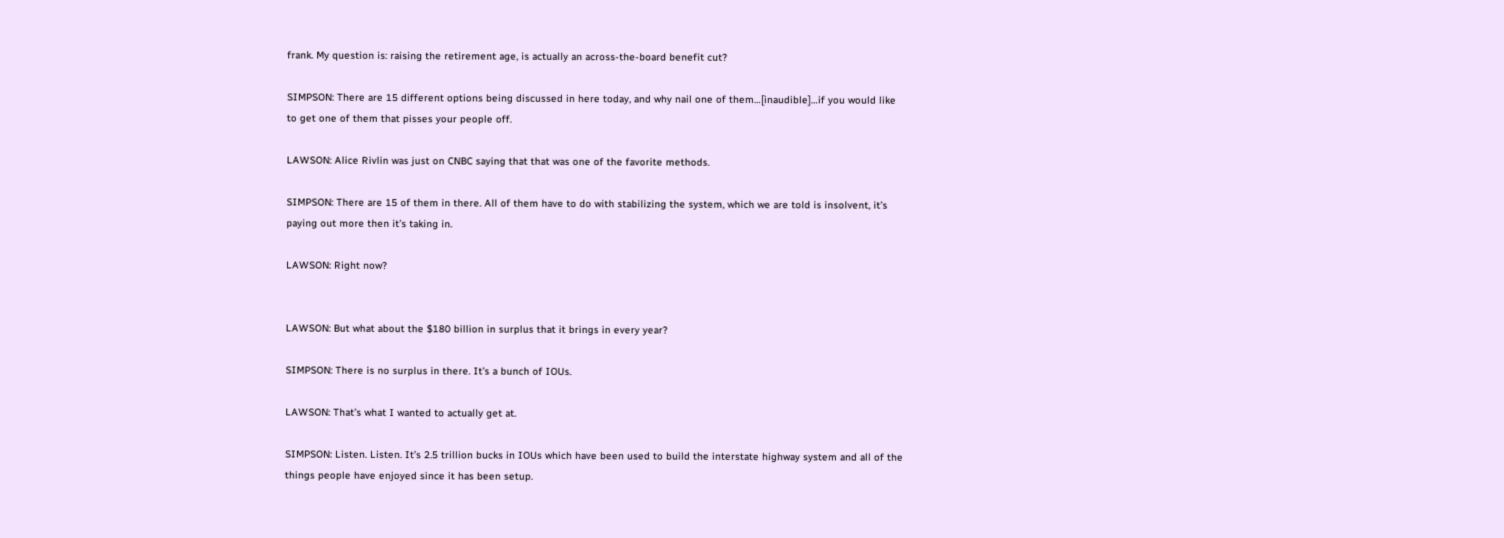frank. My question is: raising the retirement age, is actually an across-the-board benefit cut?

SIMPSON: There are 15 different options being discussed in here today, and why nail one of them…[inaudible]…if you would like to get one of them that pisses your people off.

LAWSON: Alice Rivlin was just on CNBC saying that that was one of the favorite methods.

SIMPSON: There are 15 of them in there. All of them have to do with stabilizing the system, which we are told is insolvent, it’s paying out more then it’s taking in.

LAWSON: Right now?


LAWSON: But what about the $180 billion in surplus that it brings in every year?

SIMPSON: There is no surplus in there. It’s a bunch of IOUs.

LAWSON: That’s what I wanted to actually get at.

SIMPSON: Listen. Listen. It’s 2.5 trillion bucks in IOUs which have been used to build the interstate highway system and all of the things people have enjoyed since it has been setup.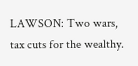LAWSON: Two wars, tax cuts for the wealthy.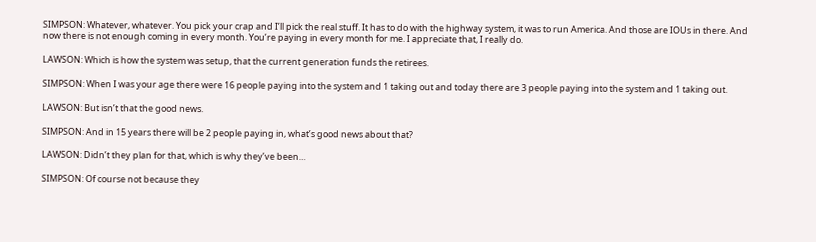SIMPSON: Whatever, whatever. You pick your crap and I’ll pick the real stuff. It has to do with the highway system, it was to run America. And those are IOUs in there. And now there is not enough coming in every month. You’re paying in every month for me. I appreciate that, I really do.

LAWSON: Which is how the system was setup, that the current generation funds the retirees.

SIMPSON: When I was your age there were 16 people paying into the system and 1 taking out and today there are 3 people paying into the system and 1 taking out.

LAWSON: But isn’t that the good news.

SIMPSON: And in 15 years there will be 2 people paying in, what’s good news about that?

LAWSON: Didn’t they plan for that, which is why they’ve been…

SIMPSON: Of course not because they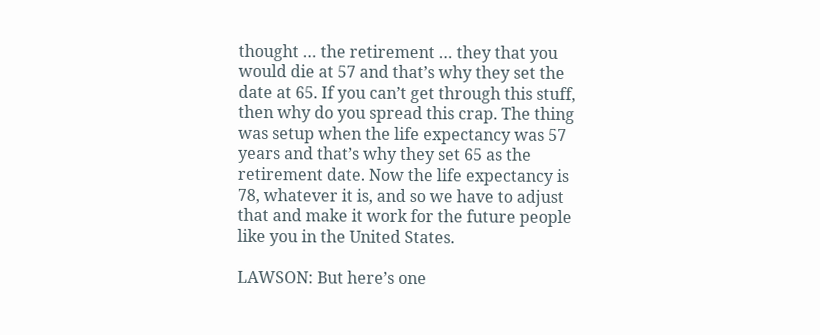thought … the retirement … they that you would die at 57 and that’s why they set the date at 65. If you can’t get through this stuff, then why do you spread this crap. The thing was setup when the life expectancy was 57 years and that’s why they set 65 as the retirement date. Now the life expectancy is 78, whatever it is, and so we have to adjust that and make it work for the future people like you in the United States.

LAWSON: But here’s one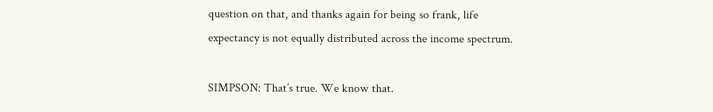question on that, and thanks again for being so frank, life expectancy is not equally distributed across the income spectrum.

SIMPSON: That’s true. We know that.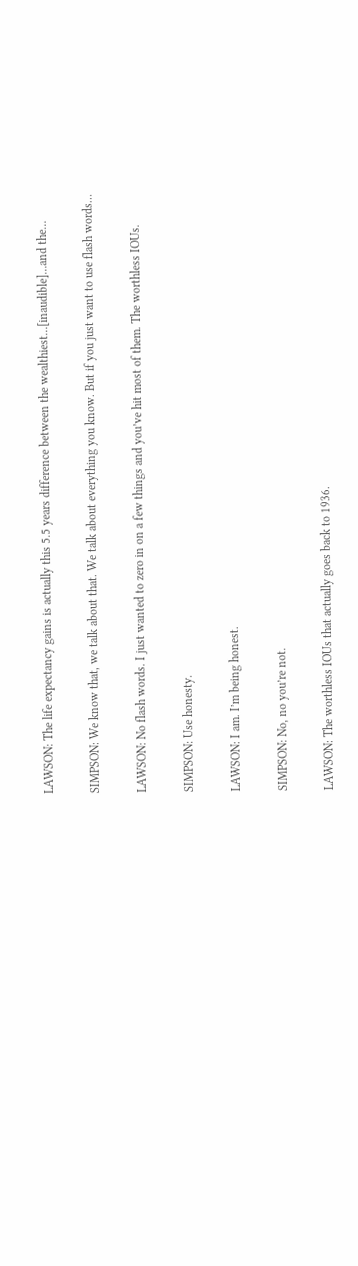LAWSON: The life expectancy gains is actually this 5.5 years difference between the wealthiest…[inaudible]…and the…

SIMPSON: We know that, we talk about that. We talk about everything you know. But if you just want to use flash words…

LAWSON: No flash words. I just wanted to zero in on a few things and you’ve hit most of them. The worthless IOUs.

SIMPSON: Use honesty.

LAWSON: I am. I’m being honest.

SIMPSON: No, no you’re not.

LAWSON: The worthless IOUs that actually goes back to 1936.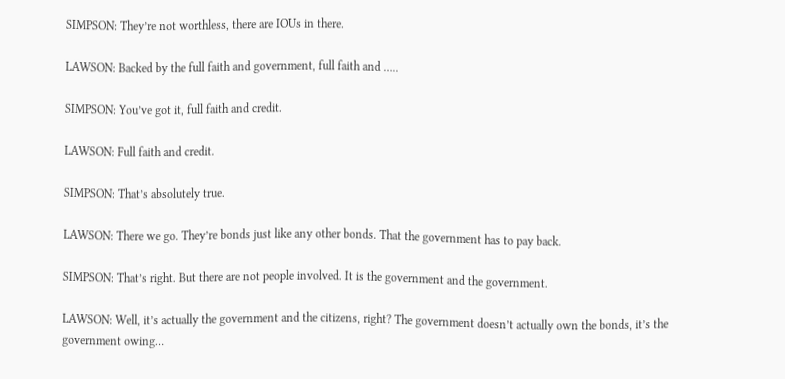SIMPSON: They’re not worthless, there are IOUs in there.

LAWSON: Backed by the full faith and government, full faith and …..

SIMPSON: You’ve got it, full faith and credit.

LAWSON: Full faith and credit.

SIMPSON: That’s absolutely true.

LAWSON: There we go. They’re bonds just like any other bonds. That the government has to pay back.

SIMPSON: That’s right. But there are not people involved. It is the government and the government.

LAWSON: Well, it’s actually the government and the citizens, right? The government doesn’t actually own the bonds, it’s the government owing…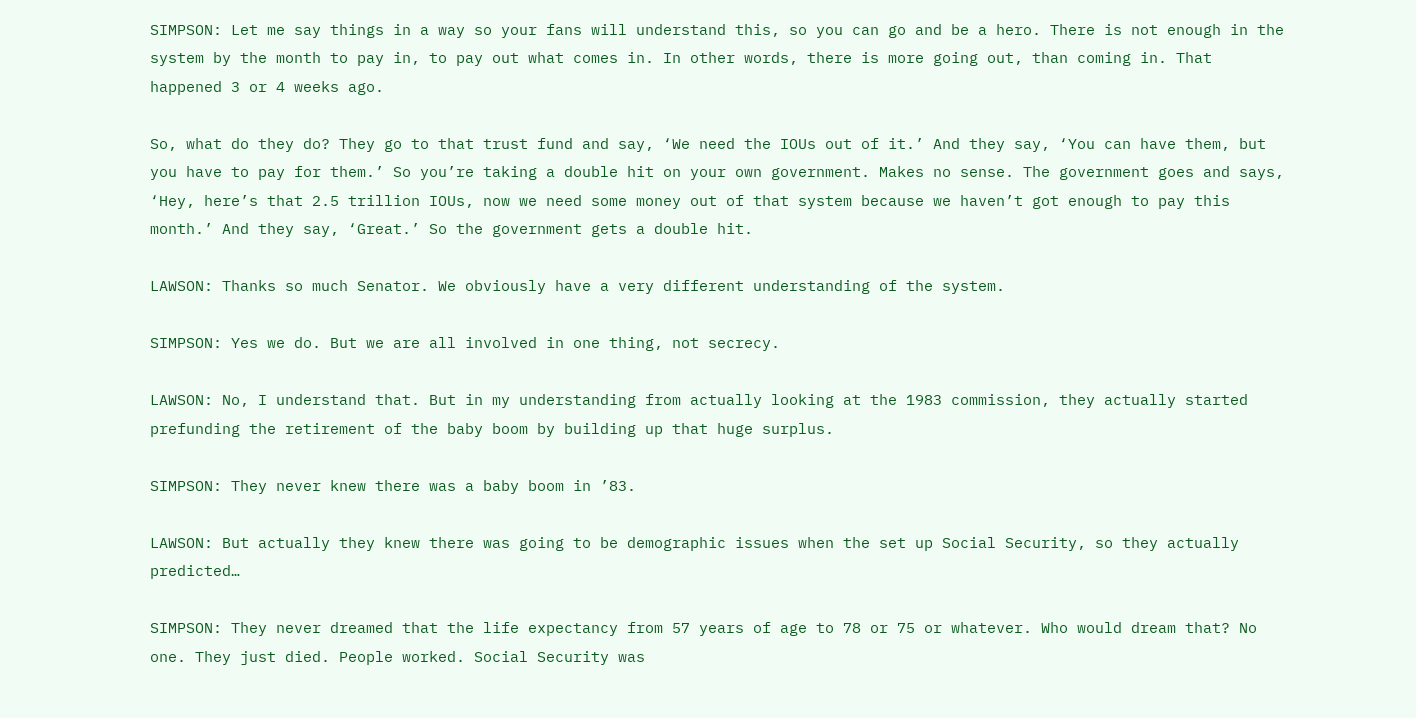SIMPSON: Let me say things in a way so your fans will understand this, so you can go and be a hero. There is not enough in the system by the month to pay in, to pay out what comes in. In other words, there is more going out, than coming in. That happened 3 or 4 weeks ago.

So, what do they do? They go to that trust fund and say, ‘We need the IOUs out of it.’ And they say, ‘You can have them, but you have to pay for them.’ So you’re taking a double hit on your own government. Makes no sense. The government goes and says, ‘Hey, here’s that 2.5 trillion IOUs, now we need some money out of that system because we haven’t got enough to pay this month.’ And they say, ‘Great.’ So the government gets a double hit.

LAWSON: Thanks so much Senator. We obviously have a very different understanding of the system.

SIMPSON: Yes we do. But we are all involved in one thing, not secrecy.

LAWSON: No, I understand that. But in my understanding from actually looking at the 1983 commission, they actually started prefunding the retirement of the baby boom by building up that huge surplus.

SIMPSON: They never knew there was a baby boom in ’83.

LAWSON: But actually they knew there was going to be demographic issues when the set up Social Security, so they actually predicted…

SIMPSON: They never dreamed that the life expectancy from 57 years of age to 78 or 75 or whatever. Who would dream that? No one. They just died. People worked. Social Security was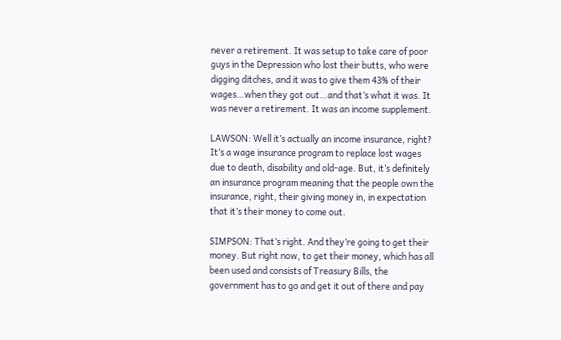never a retirement. It was setup to take care of poor guys in the Depression who lost their butts, who were digging ditches, and it was to give them 43% of their wages…when they got out…and that’s what it was. It was never a retirement. It was an income supplement.

LAWSON: Well it’s actually an income insurance, right? It’s a wage insurance program to replace lost wages due to death, disability and old-age. But, it’s definitely an insurance program meaning that the people own the insurance, right, their giving money in, in expectation that it’s their money to come out.

SIMPSON: That’s right. And they’re going to get their money. But right now, to get their money, which has all been used and consists of Treasury Bills, the government has to go and get it out of there and pay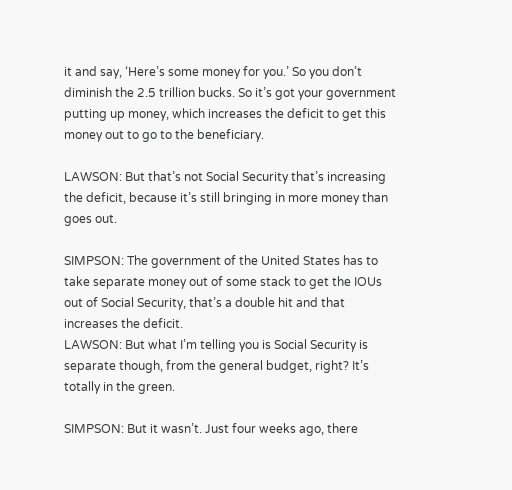it and say, ‘Here’s some money for you.’ So you don’t diminish the 2.5 trillion bucks. So it’s got your government putting up money, which increases the deficit to get this money out to go to the beneficiary.

LAWSON: But that’s not Social Security that’s increasing the deficit, because it’s still bringing in more money than goes out.

SIMPSON: The government of the United States has to take separate money out of some stack to get the IOUs out of Social Security, that’s a double hit and that increases the deficit.
LAWSON: But what I’m telling you is Social Security is separate though, from the general budget, right? It’s totally in the green.

SIMPSON: But it wasn’t. Just four weeks ago, there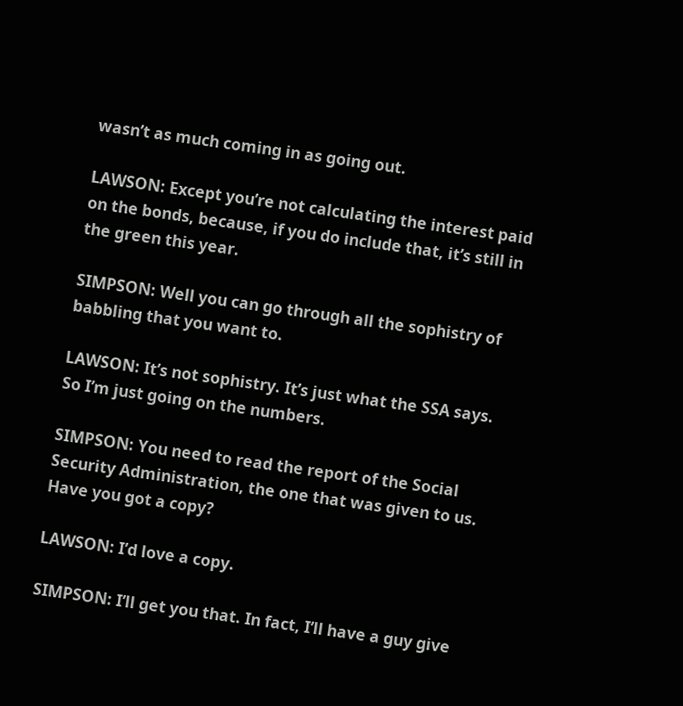wasn’t as much coming in as going out.

LAWSON: Except you’re not calculating the interest paid on the bonds, because, if you do include that, it’s still in the green this year.

SIMPSON: Well you can go through all the sophistry of babbling that you want to.

LAWSON: It’s not sophistry. It’s just what the SSA says. So I’m just going on the numbers.

SIMPSON: You need to read the report of the Social Security Administration, the one that was given to us. Have you got a copy?

LAWSON: I’d love a copy.

SIMPSON: I’ll get you that. In fact, I’ll have a guy give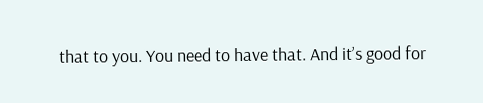that to you. You need to have that. And it’s good for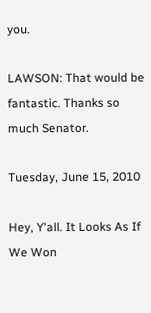you.

LAWSON: That would be fantastic. Thanks so much Senator.

Tuesday, June 15, 2010

Hey, Y'all. It Looks As If We Won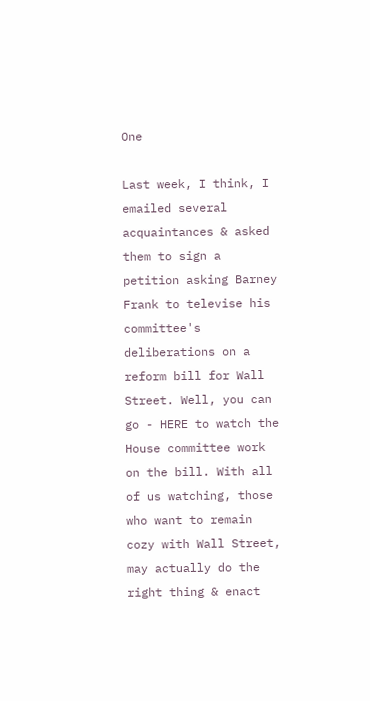One

Last week, I think, I emailed several acquaintances & asked them to sign a petition asking Barney Frank to televise his committee's deliberations on a reform bill for Wall Street. Well, you can go - HERE to watch the House committee work on the bill. With all of us watching, those who want to remain cozy with Wall Street, may actually do the right thing & enact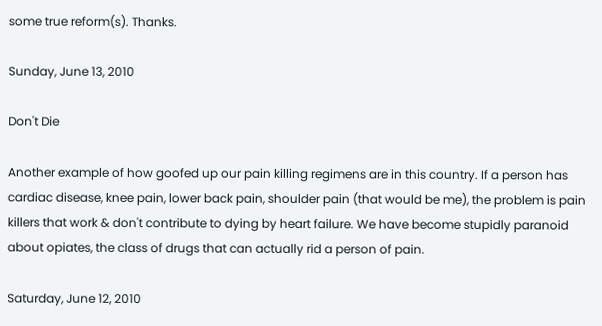some true reform(s). Thanks.

Sunday, June 13, 2010

Don't Die

Another example of how goofed up our pain killing regimens are in this country. If a person has cardiac disease, knee pain, lower back pain, shoulder pain (that would be me), the problem is pain killers that work & don't contribute to dying by heart failure. We have become stupidly paranoid about opiates, the class of drugs that can actually rid a person of pain.

Saturday, June 12, 2010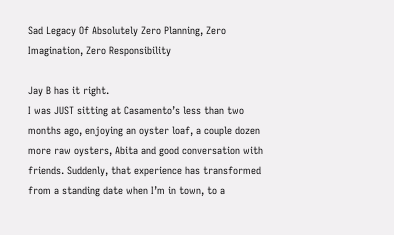Sad Legacy Of Absolutely Zero Planning, Zero Imagination, Zero Responsibility

Jay B has it right.
I was JUST sitting at Casamento’s less than two months ago, enjoying an oyster loaf, a couple dozen more raw oysters, Abita and good conversation with friends. Suddenly, that experience has transformed from a standing date when I’m in town, to a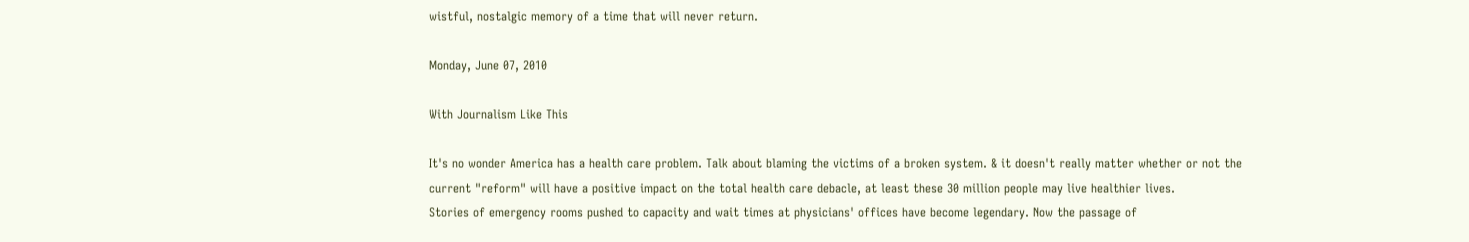wistful, nostalgic memory of a time that will never return.

Monday, June 07, 2010

With Journalism Like This

It's no wonder America has a health care problem. Talk about blaming the victims of a broken system. & it doesn't really matter whether or not the current "reform" will have a positive impact on the total health care debacle, at least these 30 million people may live healthier lives.
Stories of emergency rooms pushed to capacity and wait times at physicians' offices have become legendary. Now the passage of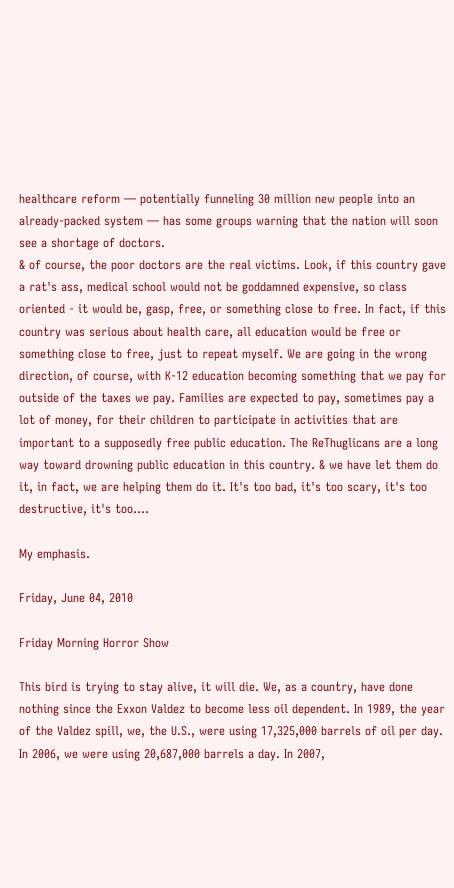healthcare reform — potentially funneling 30 million new people into an already-packed system — has some groups warning that the nation will soon see a shortage of doctors.
& of course, the poor doctors are the real victims. Look, if this country gave a rat's ass, medical school would not be goddamned expensive, so class oriented - it would be, gasp, free, or something close to free. In fact, if this country was serious about health care, all education would be free or something close to free, just to repeat myself. We are going in the wrong direction, of course, with K-12 education becoming something that we pay for outside of the taxes we pay. Families are expected to pay, sometimes pay a lot of money, for their children to participate in activities that are important to a supposedly free public education. The ReThuglicans are a long way toward drowning public education in this country. & we have let them do it, in fact, we are helping them do it. It's too bad, it's too scary, it's too destructive, it's too....

My emphasis.

Friday, June 04, 2010

Friday Morning Horror Show

This bird is trying to stay alive, it will die. We, as a country, have done nothing since the Exxon Valdez to become less oil dependent. In 1989, the year of the Valdez spill, we, the U.S., were using 17,325,000 barrels of oil per day. In 2006, we were using 20,687,000 barrels a day. In 2007,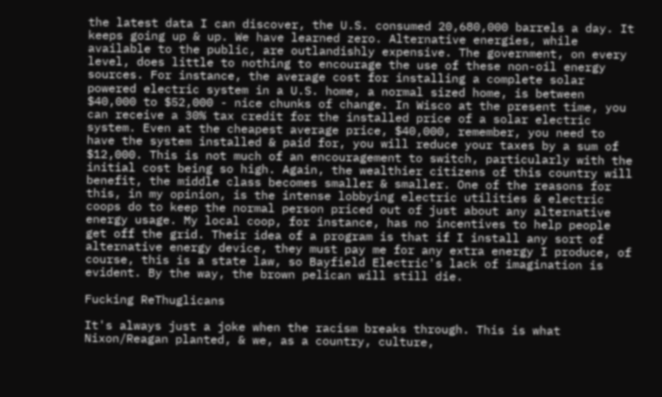the latest data I can discover, the U.S. consumed 20,680,000 barrels a day. It keeps going up & up. We have learned zero. Alternative energies, while available to the public, are outlandishly expensive. The government, on every level, does little to nothing to encourage the use of these non-oil energy sources. For instance, the average cost for installing a complete solar powered electric system in a U.S. home, a normal sized home, is between $40,000 to $52,000 - nice chunks of change. In Wisco at the present time, you can receive a 30% tax credit for the installed price of a solar electric system. Even at the cheapest average price, $40,000, remember, you need to have the system installed & paid for, you will reduce your taxes by a sum of $12,000. This is not much of an encouragement to switch, particularly with the initial cost being so high. Again, the wealthier citizens of this country will benefit, the middle class becomes smaller & smaller. One of the reasons for this, in my opinion, is the intense lobbying electric utilities & electric coops do to keep the normal person priced out of just about any alternative energy usage. My local coop, for instance, has no incentives to help people get off the grid. Their idea of a program is that if I install any sort of alternative energy device, they must pay me for any extra energy I produce, of course, this is a state law, so Bayfield Electric's lack of imagination is evident. By the way, the brown pelican will still die.

Fucking ReThuglicans

It's always just a joke when the racism breaks through. This is what Nixon/Reagan planted, & we, as a country, culture,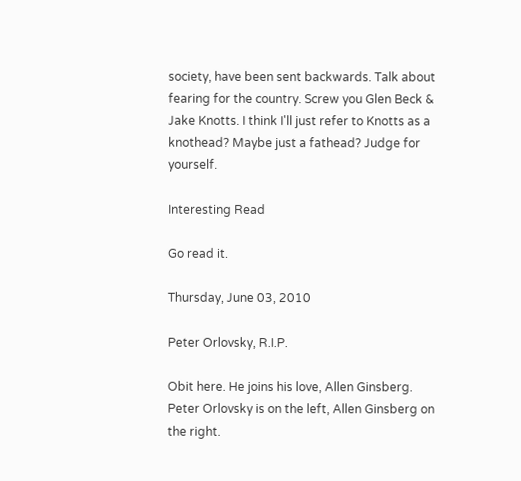society, have been sent backwards. Talk about fearing for the country. Screw you Glen Beck & Jake Knotts. I think I'll just refer to Knotts as a knothead? Maybe just a fathead? Judge for yourself.

Interesting Read

Go read it.

Thursday, June 03, 2010

Peter Orlovsky, R.I.P.

Obit here. He joins his love, Allen Ginsberg. Peter Orlovsky is on the left, Allen Ginsberg on the right.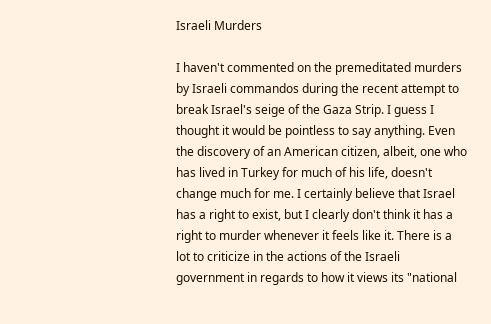Israeli Murders

I haven't commented on the premeditated murders by Israeli commandos during the recent attempt to break Israel's seige of the Gaza Strip. I guess I thought it would be pointless to say anything. Even the discovery of an American citizen, albeit, one who has lived in Turkey for much of his life, doesn't change much for me. I certainly believe that Israel has a right to exist, but I clearly don't think it has a right to murder whenever it feels like it. There is a lot to criticize in the actions of the Israeli government in regards to how it views its "national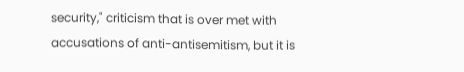security," criticism that is over met with accusations of anti-antisemitism, but it is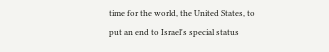time for the world, the United States, to put an end to Israel's special status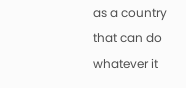as a country that can do whatever it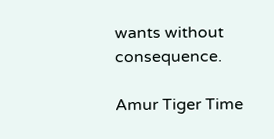wants without consequence.

Amur Tiger Time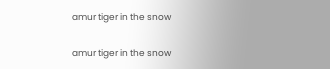amur tiger in the snow

amur tiger in the snow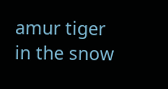amur tiger in the snow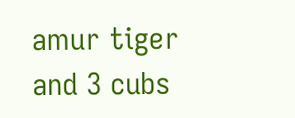amur tiger and 3 cubs